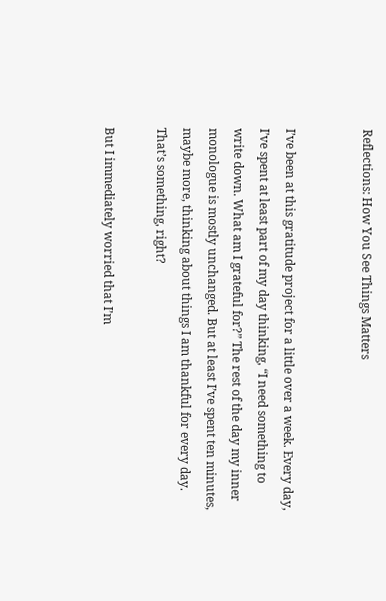Reflections: How You See Things Matters


I’ve been at this gratitude project for a little over a week. Every day, I’ve spent at least part of my day thinking, “I need something to write down. What am I grateful for?” The rest of the day my inner monologue is mostly unchanged. But at least I’ve spent ten minutes, maybe more, thinking about things I am thankful for every day. That’s something, right?

But I immediately worried that I’m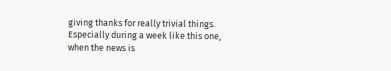giving thanks for really trivial things. Especially during a week like this one, when the news is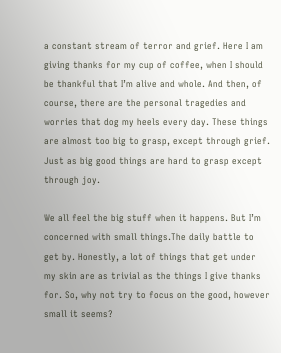a constant stream of terror and grief. Here I am giving thanks for my cup of coffee, when I should be thankful that I’m alive and whole. And then, of course, there are the personal tragedies and worries that dog my heels every day. These things are almost too big to grasp, except through grief. Just as big good things are hard to grasp except through joy.

We all feel the big stuff when it happens. But I’m concerned with small things.The daily battle to get by. Honestly, a lot of things that get under my skin are as trivial as the things I give thanks for. So, why not try to focus on the good, however small it seems?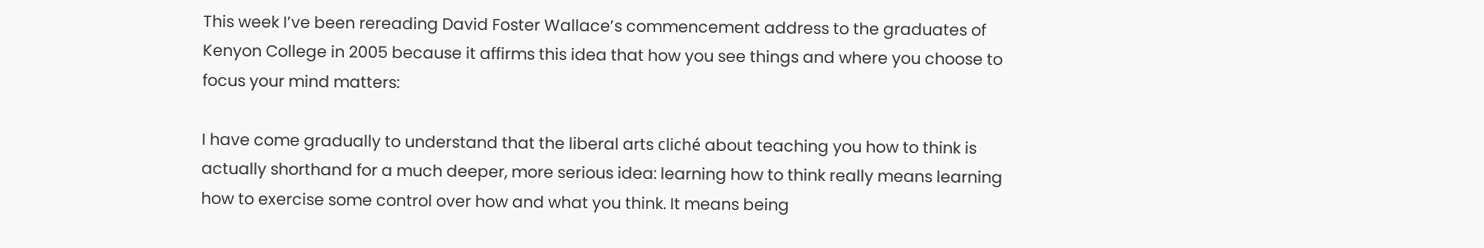This week I’ve been rereading David Foster Wallace’s commencement address to the graduates of Kenyon College in 2005 because it affirms this idea that how you see things and where you choose to focus your mind matters:

I have come gradually to understand that the liberal arts cliché about teaching you how to think is actually shorthand for a much deeper, more serious idea: learning how to think really means learning how to exercise some control over how and what you think. It means being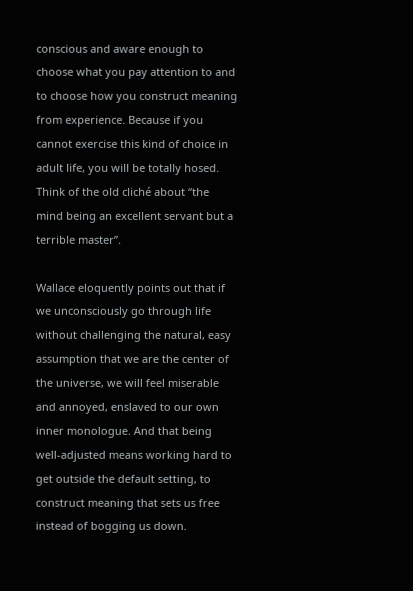conscious and aware enough to choose what you pay attention to and to choose how you construct meaning from experience. Because if you cannot exercise this kind of choice in adult life, you will be totally hosed. Think of the old cliché about “the mind being an excellent servant but a terrible master”.

Wallace eloquently points out that if we unconsciously go through life without challenging the natural, easy assumption that we are the center of the universe, we will feel miserable and annoyed, enslaved to our own inner monologue. And that being well-adjusted means working hard to get outside the default setting, to construct meaning that sets us free instead of bogging us down.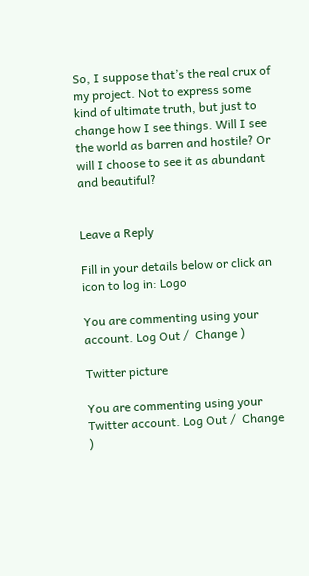So, I suppose that’s the real crux of my project. Not to express some kind of ultimate truth, but just to change how I see things. Will I see the world as barren and hostile? Or will I choose to see it as abundant and beautiful?


Leave a Reply

Fill in your details below or click an icon to log in: Logo

You are commenting using your account. Log Out /  Change )

Twitter picture

You are commenting using your Twitter account. Log Out /  Change )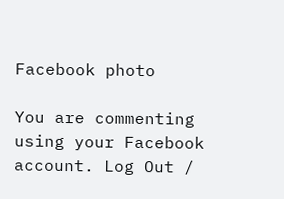Facebook photo

You are commenting using your Facebook account. Log Out /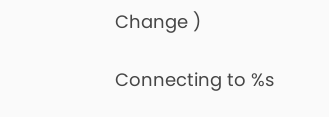Change )

Connecting to %s